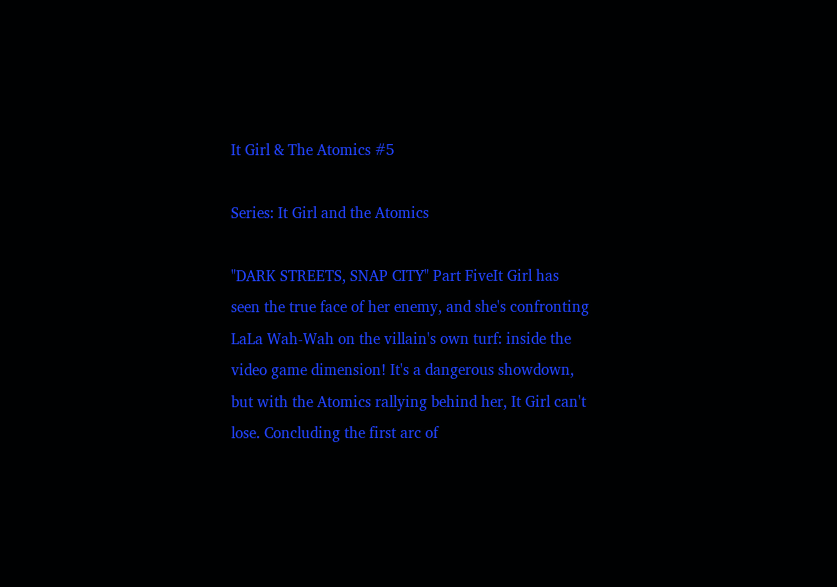It Girl & The Atomics #5

Series: It Girl and the Atomics

"DARK STREETS, SNAP CITY" Part FiveIt Girl has seen the true face of her enemy, and she's confronting LaLa Wah-Wah on the villain's own turf: inside the video game dimension! It's a dangerous showdown, but with the Atomics rallying behind her, It Girl can't lose. Concluding the first arc of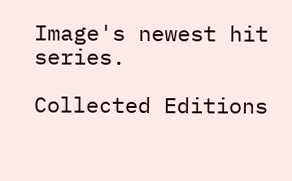Image's newest hit series.

Collected Editions